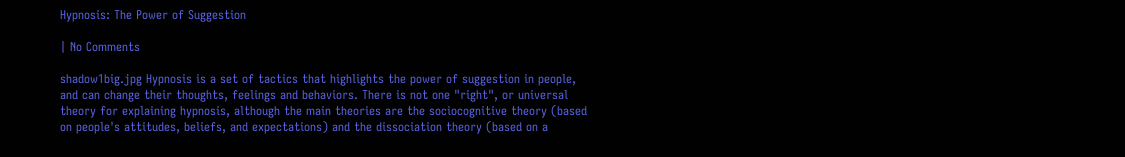Hypnosis: The Power of Suggestion

| No Comments

shadow1big.jpg Hypnosis is a set of tactics that highlights the power of suggestion in people, and can change their thoughts, feelings and behaviors. There is not one "right", or universal theory for explaining hypnosis, although the main theories are the sociocognitive theory (based on people's attitudes, beliefs, and expectations) and the dissociation theory (based on a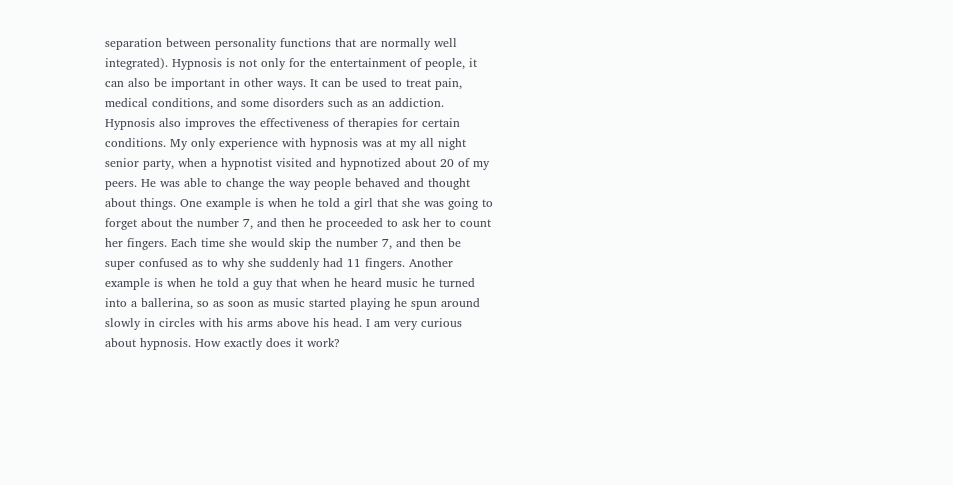separation between personality functions that are normally well integrated). Hypnosis is not only for the entertainment of people, it can also be important in other ways. It can be used to treat pain, medical conditions, and some disorders such as an addiction. Hypnosis also improves the effectiveness of therapies for certain conditions. My only experience with hypnosis was at my all night senior party, when a hypnotist visited and hypnotized about 20 of my peers. He was able to change the way people behaved and thought about things. One example is when he told a girl that she was going to forget about the number 7, and then he proceeded to ask her to count her fingers. Each time she would skip the number 7, and then be super confused as to why she suddenly had 11 fingers. Another example is when he told a guy that when he heard music he turned into a ballerina, so as soon as music started playing he spun around slowly in circles with his arms above his head. I am very curious about hypnosis. How exactly does it work?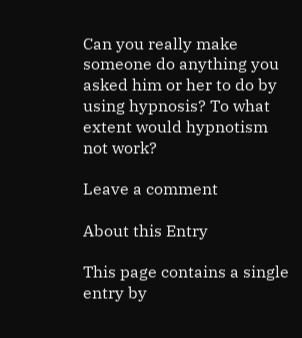Can you really make someone do anything you asked him or her to do by using hypnosis? To what extent would hypnotism not work?

Leave a comment

About this Entry

This page contains a single entry by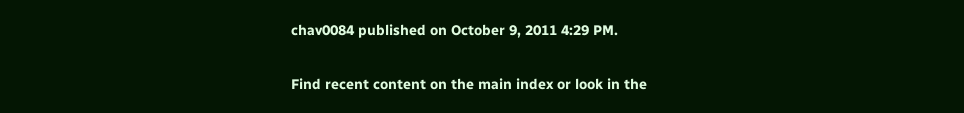chav0084 published on October 9, 2011 4:29 PM.

Find recent content on the main index or look in the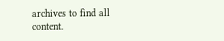archives to find all content.